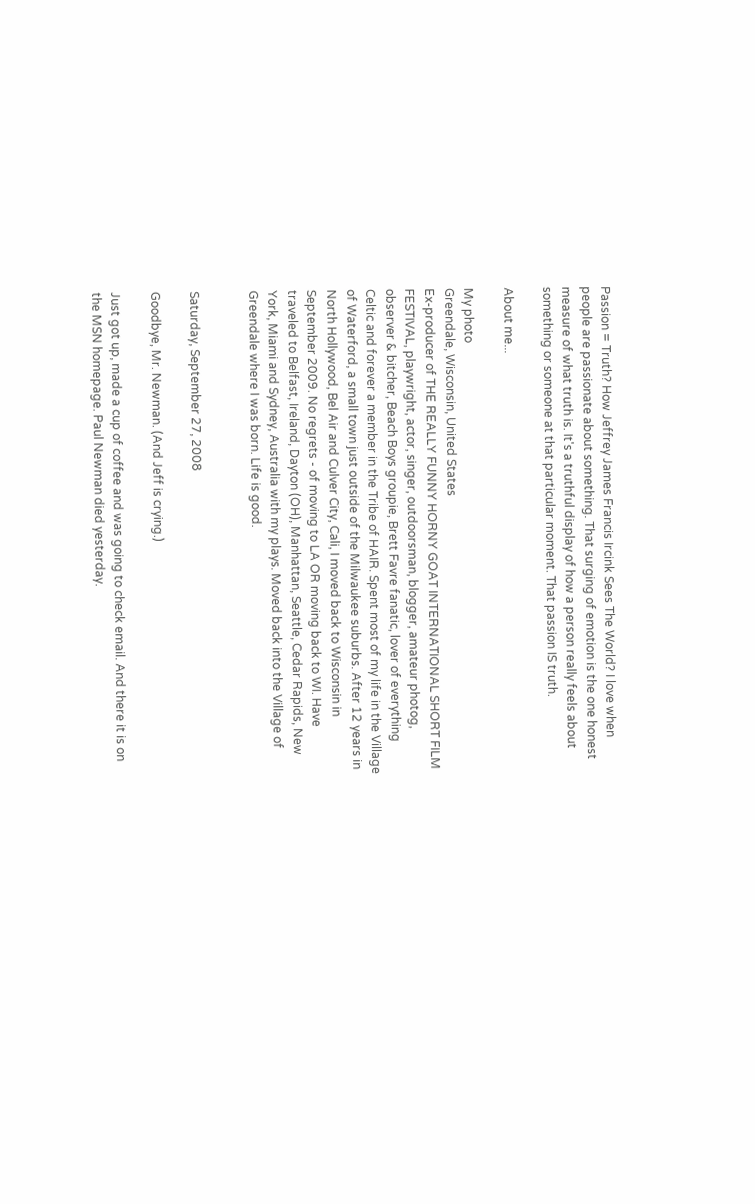Passion = Truth? How Jeffrey James Francis Ircink Sees The World? I love when people are passionate about something. That surging of emotion is the one honest measure of what truth is. It's a truthful display of how a person really feels about something or someone at that particular moment. That passion IS truth.

About me...

My photo
Greendale, Wisconsin, United States
Ex-producer of THE REALLY FUNNY HORNY GOAT INTERNATIONAL SHORT FILM FESTIVAL, playwright, actor, singer, outdoorsman, blogger, amateur photog, observer & bitcher, Beach Boys groupie, Brett Favre fanatic, lover of everything Celtic and forever a member in the Tribe of HAIR. Spent most of my life in the Village of Waterford, a small town just outside of the Milwaukee suburbs. After 12 years in North Hollywood, Bel Air and Culver City, Cali, I moved back to Wisconsin in September 2009. No regrets - of moving to LA OR moving back to WI. Have traveled to Belfast, Ireland, Dayton (OH), Manhattan, Seattle, Cedar Rapids, New York, Miami and Sydney, Australia with my plays. Moved back into the Village of Greendale where I was born. Life is good.


Saturday, September 27, 2008

Goodbye, Mr. Newman. (And Jeff is crying.)

Just got up, made a cup of coffee and was going to check email. And there it is on the MSN homepage. Paul Newman died yesterday.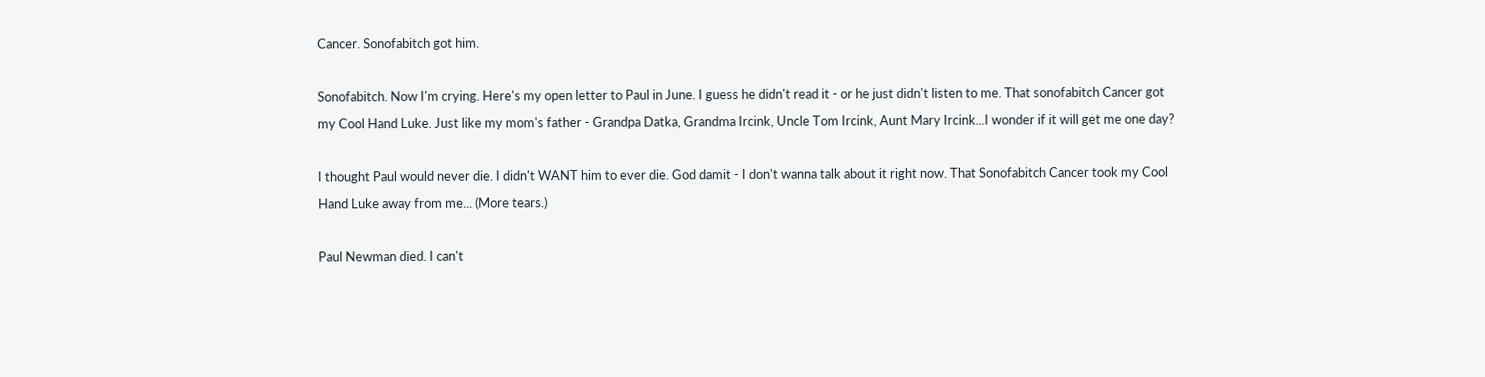Cancer. Sonofabitch got him.

Sonofabitch. Now I'm crying. Here's my open letter to Paul in June. I guess he didn't read it - or he just didn't listen to me. That sonofabitch Cancer got my Cool Hand Luke. Just like my mom's father - Grandpa Datka, Grandma Ircink, Uncle Tom Ircink, Aunt Mary Ircink...I wonder if it will get me one day?

I thought Paul would never die. I didn't WANT him to ever die. God damit - I don't wanna talk about it right now. That Sonofabitch Cancer took my Cool Hand Luke away from me... (More tears.)

Paul Newman died. I can't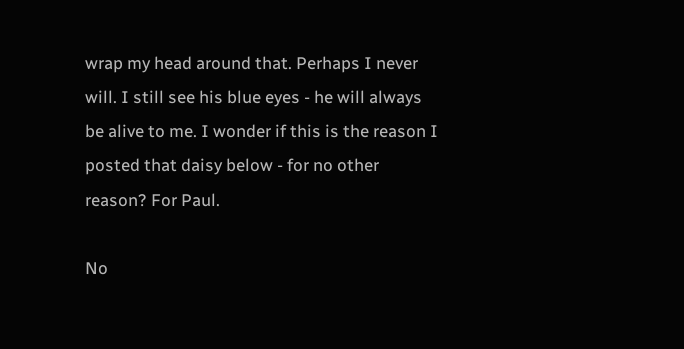wrap my head around that. Perhaps I never will. I still see his blue eyes - he will always be alive to me. I wonder if this is the reason I posted that daisy below - for no other reason? For Paul.

No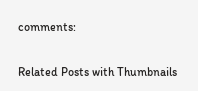comments:

Related Posts with Thumbnails